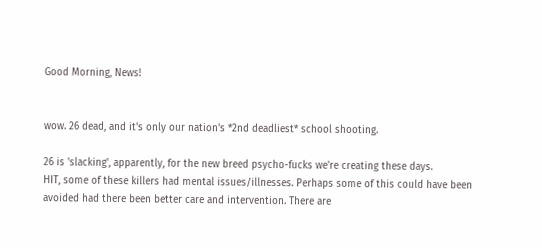Good Morning, News!


wow. 26 dead, and it's only our nation's *2nd deadliest* school shooting.

26 is 'slacking', apparently, for the new breed psycho-fucks we're creating these days.
HIT, some of these killers had mental issues/illnesses. Perhaps some of this could have been avoided had there been better care and intervention. There are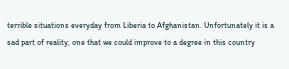terrible situations everyday from Liberia to Afghanistan. Unfortunately it is a sad part of reality, one that we could improve to a degree in this country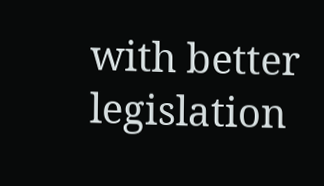with better legislation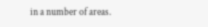in a number of areas.